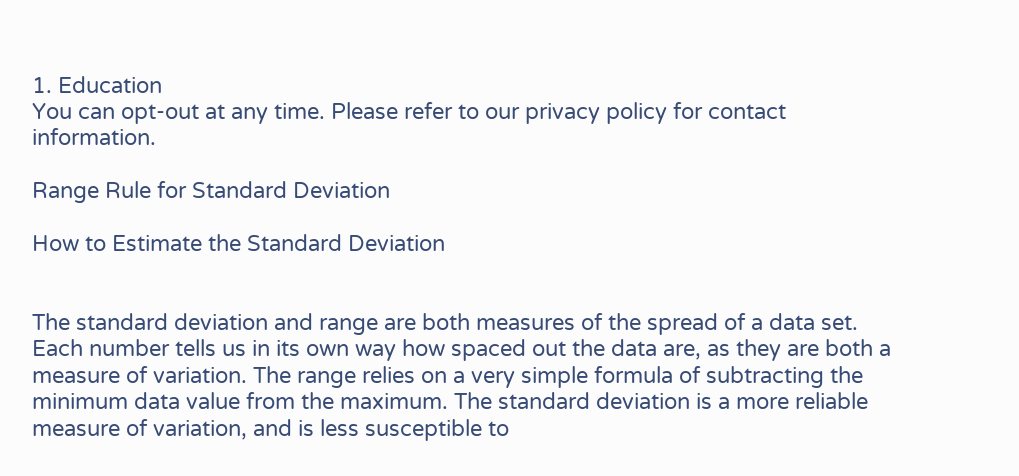1. Education
You can opt-out at any time. Please refer to our privacy policy for contact information.

Range Rule for Standard Deviation

How to Estimate the Standard Deviation


The standard deviation and range are both measures of the spread of a data set. Each number tells us in its own way how spaced out the data are, as they are both a measure of variation. The range relies on a very simple formula of subtracting the minimum data value from the maximum. The standard deviation is a more reliable measure of variation, and is less susceptible to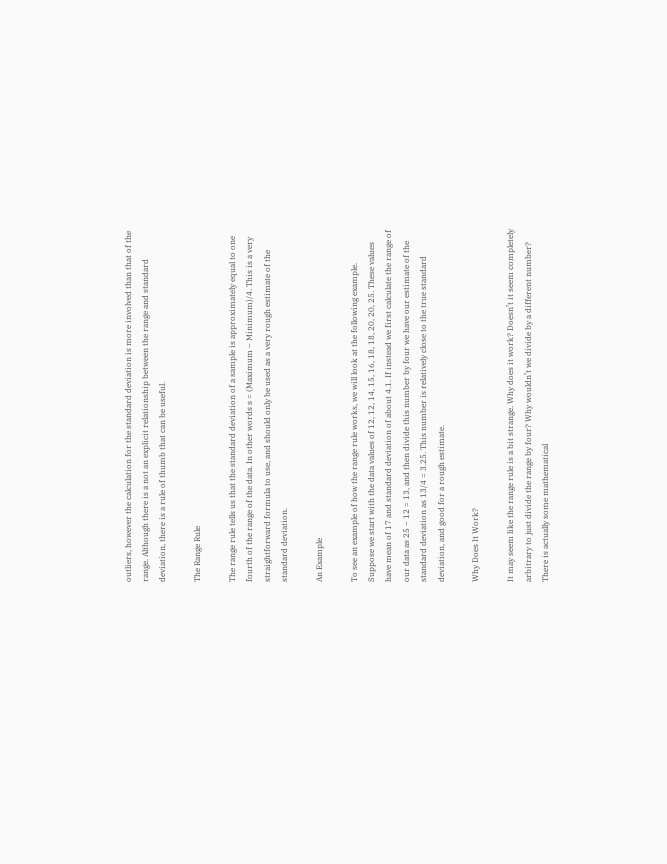outliers, however the calculation for the standard deviation is more involved than that of the range. Although there is a not an explicit relationship between the range and standard deviation, there is a rule of thumb that can be useful.

The Range Rule

The range rule tells us that the standard deviation of a sample is approximately equal to one fourth of the range of the data. In other words s = (Maximum – Minimum)/4. This is a very straightforward formula to use, and should only be used as a very rough estimate of the standard deviation.

An Example

To see an example of how the range rule works, we will look at the following example. Suppose we start with the data values of 12, 12, 14, 15, 16, 18, 18, 20, 20, 25. These values have mean of 17 and standard deviation of about 4.1. If instead we first calculate the range of our data as 25 – 12 = 13, and then divide this number by four we have our estimate of the standard deviation as 13/4 = 3.25. This number is relatively close to the true standard deviation, and good for a rough estimate.

Why Does It Work?

It may seem like the range rule is a bit strange. Why does it work? Doesn’t it seem completely arbitrary to just divide the range by four? Why wouldn’t we divide by a different number? There is actually some mathematical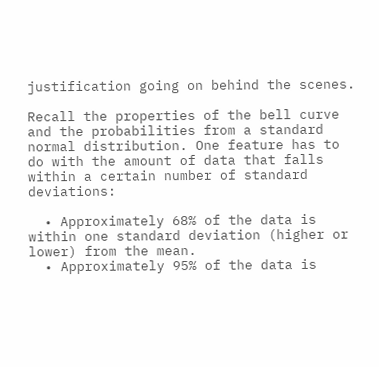justification going on behind the scenes.

Recall the properties of the bell curve and the probabilities from a standard normal distribution. One feature has to do with the amount of data that falls within a certain number of standard deviations:

  • Approximately 68% of the data is within one standard deviation (higher or lower) from the mean.
  • Approximately 95% of the data is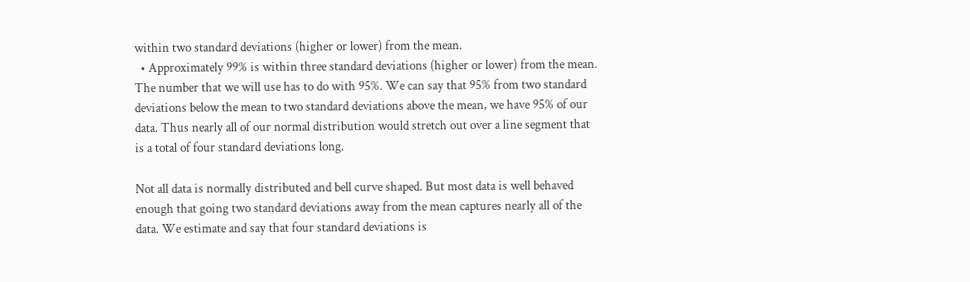within two standard deviations (higher or lower) from the mean.
  • Approximately 99% is within three standard deviations (higher or lower) from the mean.
The number that we will use has to do with 95%. We can say that 95% from two standard deviations below the mean to two standard deviations above the mean, we have 95% of our data. Thus nearly all of our normal distribution would stretch out over a line segment that is a total of four standard deviations long.

Not all data is normally distributed and bell curve shaped. But most data is well behaved enough that going two standard deviations away from the mean captures nearly all of the data. We estimate and say that four standard deviations is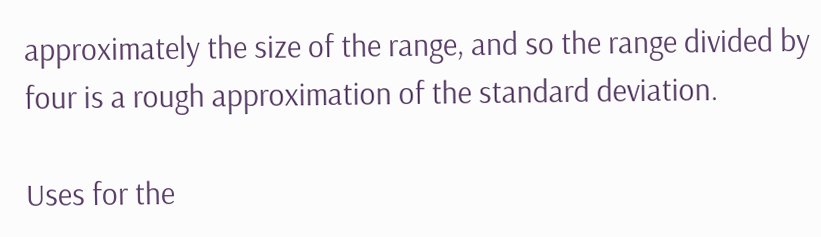approximately the size of the range, and so the range divided by four is a rough approximation of the standard deviation.

Uses for the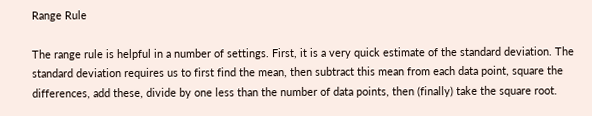Range Rule

The range rule is helpful in a number of settings. First, it is a very quick estimate of the standard deviation. The standard deviation requires us to first find the mean, then subtract this mean from each data point, square the differences, add these, divide by one less than the number of data points, then (finally) take the square root.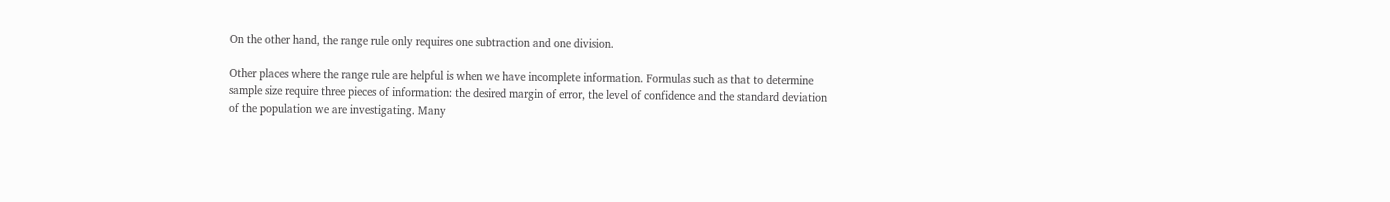On the other hand, the range rule only requires one subtraction and one division.

Other places where the range rule are helpful is when we have incomplete information. Formulas such as that to determine sample size require three pieces of information: the desired margin of error, the level of confidence and the standard deviation of the population we are investigating. Many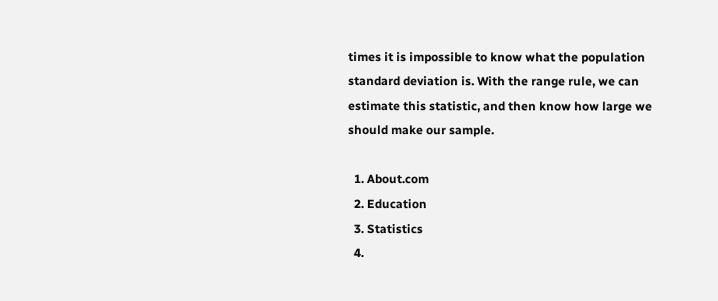times it is impossible to know what the population standard deviation is. With the range rule, we can estimate this statistic, and then know how large we should make our sample.

  1. About.com
  2. Education
  3. Statistics
  4.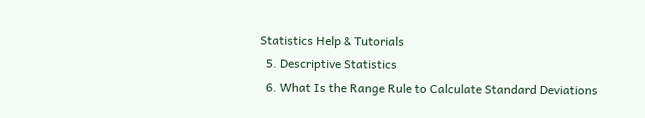Statistics Help & Tutorials
  5. Descriptive Statistics
  6. What Is the Range Rule to Calculate Standard Deviations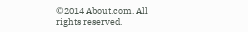©2014 About.com. All rights reserved.